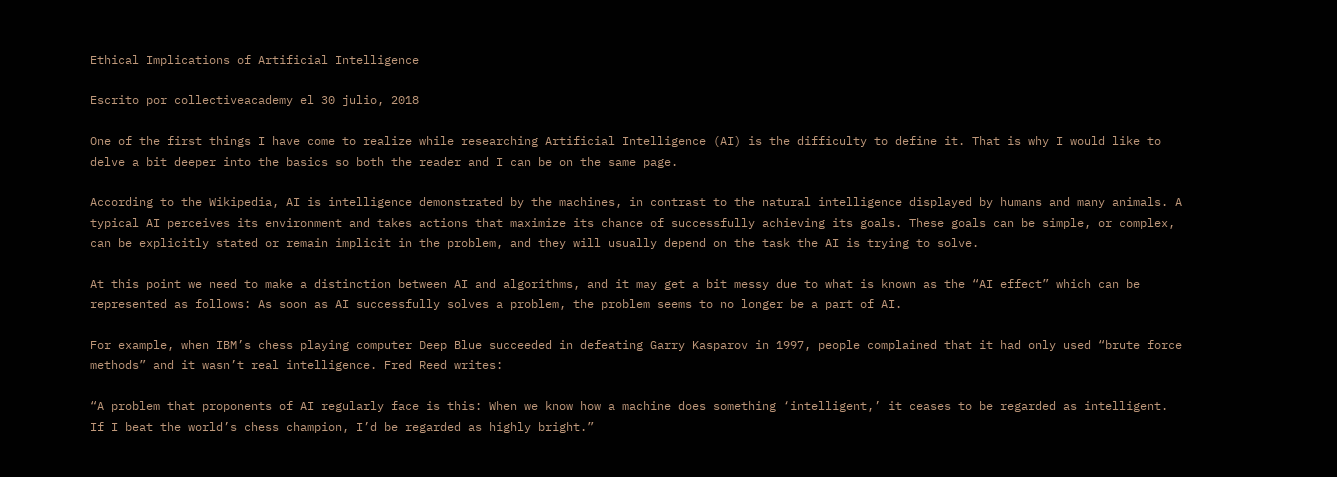Ethical Implications of Artificial Intelligence

Escrito por collectiveacademy el 30 julio, 2018

One of the first things I have come to realize while researching Artificial Intelligence (AI) is the difficulty to define it. That is why I would like to delve a bit deeper into the basics so both the reader and I can be on the same page.

According to the Wikipedia, AI is intelligence demonstrated by the machines, in contrast to the natural intelligence displayed by humans and many animals. A typical AI perceives its environment and takes actions that maximize its chance of successfully achieving its goals. These goals can be simple, or complex, can be explicitly stated or remain implicit in the problem, and they will usually depend on the task the AI is trying to solve.

At this point we need to make a distinction between AI and algorithms, and it may get a bit messy due to what is known as the “AI effect” which can be represented as follows: As soon as AI successfully solves a problem, the problem seems to no longer be a part of AI.

For example, when IBM’s chess playing computer Deep Blue succeeded in defeating Garry Kasparov in 1997, people complained that it had only used “brute force methods” and it wasn’t real intelligence. Fred Reed writes:

“A problem that proponents of AI regularly face is this: When we know how a machine does something ‘intelligent,’ it ceases to be regarded as intelligent. If I beat the world’s chess champion, I’d be regarded as highly bright.”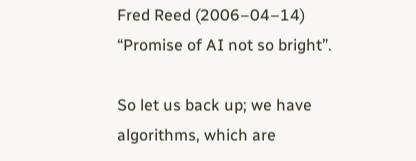Fred Reed (2006–04–14) “Promise of AI not so bright”.

So let us back up; we have algorithms, which are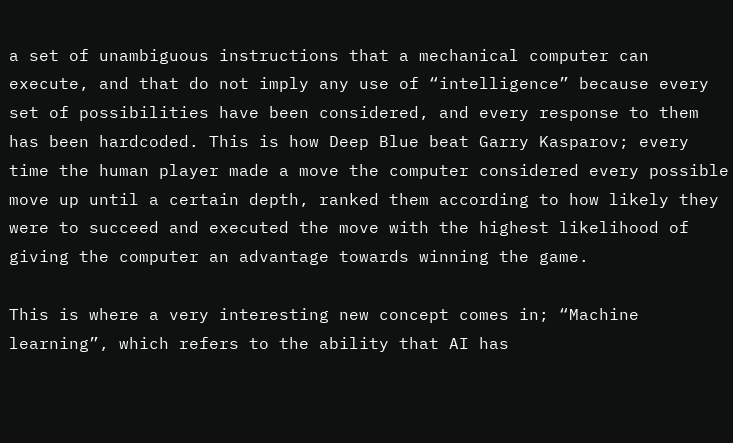a set of unambiguous instructions that a mechanical computer can execute, and that do not imply any use of “intelligence” because every set of possibilities have been considered, and every response to them has been hardcoded. This is how Deep Blue beat Garry Kasparov; every time the human player made a move the computer considered every possible move up until a certain depth, ranked them according to how likely they were to succeed and executed the move with the highest likelihood of giving the computer an advantage towards winning the game.

This is where a very interesting new concept comes in; “Machine learning”, which refers to the ability that AI has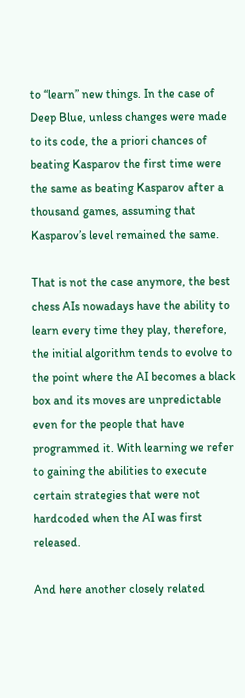to “learn” new things. In the case of Deep Blue, unless changes were made to its code, the a priori chances of beating Kasparov the first time were the same as beating Kasparov after a thousand games, assuming that Kasparov’s level remained the same.

That is not the case anymore, the best chess AIs nowadays have the ability to learn every time they play, therefore, the initial algorithm tends to evolve to the point where the AI becomes a black box and its moves are unpredictable even for the people that have programmed it. With learning we refer to gaining the abilities to execute certain strategies that were not hardcoded when the AI was first released.

And here another closely related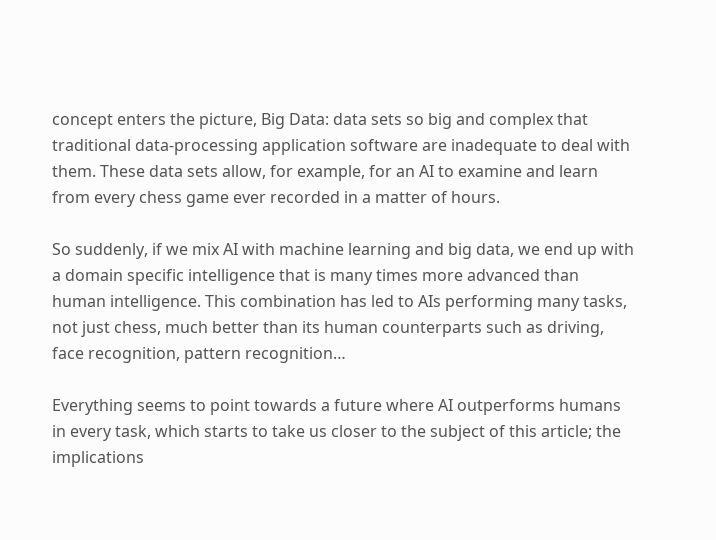concept enters the picture, Big Data: data sets so big and complex that traditional data-processing application software are inadequate to deal with them. These data sets allow, for example, for an AI to examine and learn from every chess game ever recorded in a matter of hours.

So suddenly, if we mix AI with machine learning and big data, we end up with a domain specific intelligence that is many times more advanced than human intelligence. This combination has led to AIs performing many tasks, not just chess, much better than its human counterparts such as driving, face recognition, pattern recognition…

Everything seems to point towards a future where AI outperforms humans in every task, which starts to take us closer to the subject of this article; the implications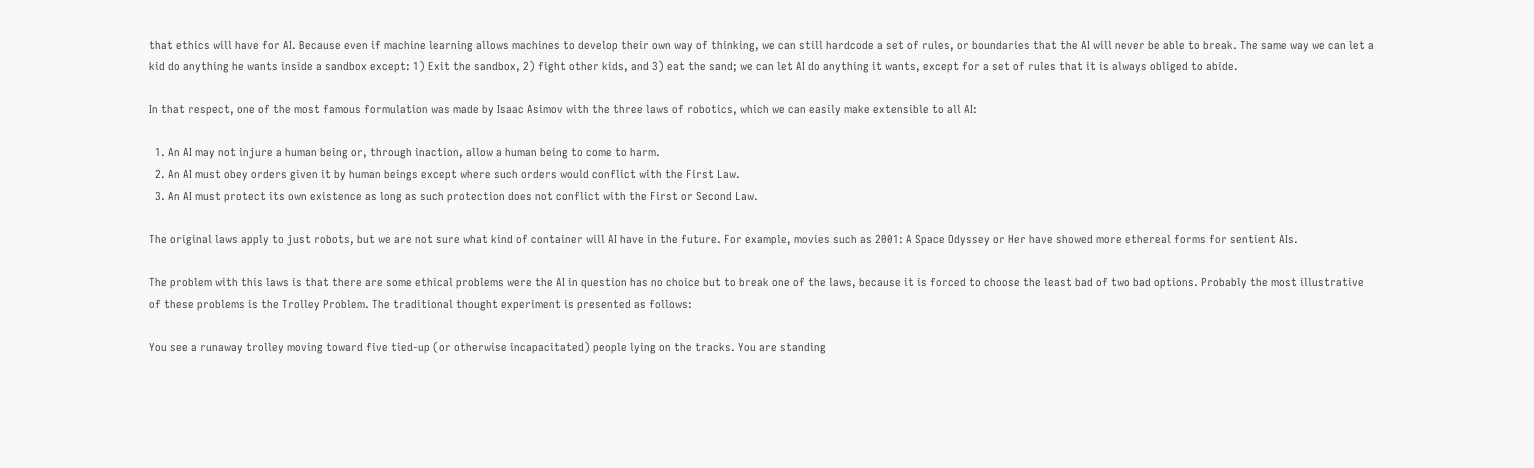that ethics will have for AI. Because even if machine learning allows machines to develop their own way of thinking, we can still hardcode a set of rules, or boundaries that the AI will never be able to break. The same way we can let a kid do anything he wants inside a sandbox except: 1) Exit the sandbox, 2) fight other kids, and 3) eat the sand; we can let AI do anything it wants, except for a set of rules that it is always obliged to abide.

In that respect, one of the most famous formulation was made by Isaac Asimov with the three laws of robotics, which we can easily make extensible to all AI:

  1. An AI may not injure a human being or, through inaction, allow a human being to come to harm.
  2. An AI must obey orders given it by human beings except where such orders would conflict with the First Law.
  3. An AI must protect its own existence as long as such protection does not conflict with the First or Second Law.

The original laws apply to just robots, but we are not sure what kind of container will AI have in the future. For example, movies such as 2001: A Space Odyssey or Her have showed more ethereal forms for sentient AIs.

The problem with this laws is that there are some ethical problems were the AI in question has no choice but to break one of the laws, because it is forced to choose the least bad of two bad options. Probably the most illustrative of these problems is the Trolley Problem. The traditional thought experiment is presented as follows:

You see a runaway trolley moving toward five tied-up (or otherwise incapacitated) people lying on the tracks. You are standing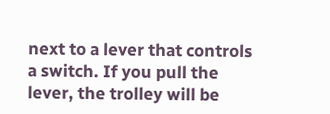next to a lever that controls a switch. If you pull the lever, the trolley will be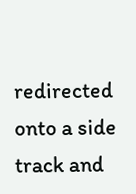redirected onto a side track and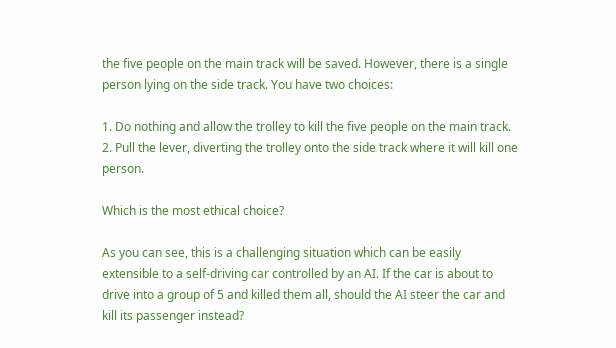the five people on the main track will be saved. However, there is a single person lying on the side track. You have two choices:

1. Do nothing and allow the trolley to kill the five people on the main track.
2. Pull the lever, diverting the trolley onto the side track where it will kill one person.

Which is the most ethical choice?

As you can see, this is a challenging situation which can be easily extensible to a self-driving car controlled by an AI. If the car is about to drive into a group of 5 and killed them all, should the AI steer the car and kill its passenger instead?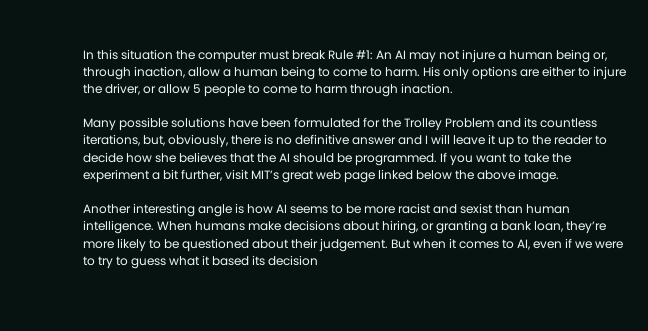In this situation the computer must break Rule #1: An AI may not injure a human being or, through inaction, allow a human being to come to harm. His only options are either to injure the driver, or allow 5 people to come to harm through inaction.

Many possible solutions have been formulated for the Trolley Problem and its countless iterations, but, obviously, there is no definitive answer and I will leave it up to the reader to decide how she believes that the AI should be programmed. If you want to take the experiment a bit further, visit MIT’s great web page linked below the above image.

Another interesting angle is how AI seems to be more racist and sexist than human intelligence. When humans make decisions about hiring, or granting a bank loan, they’re more likely to be questioned about their judgement. But when it comes to AI, even if we were to try to guess what it based its decision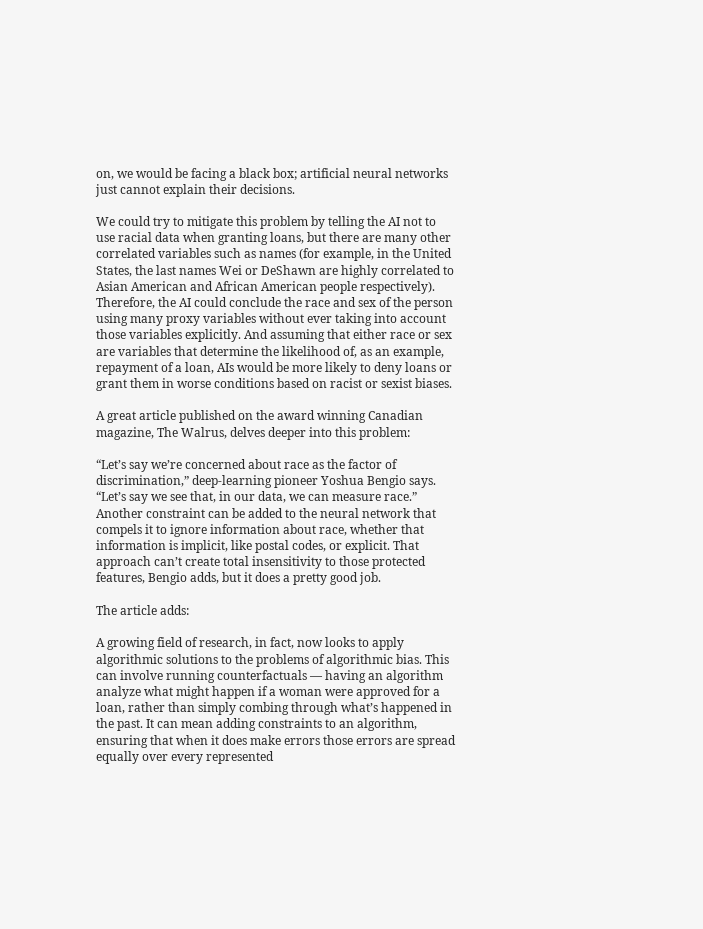on, we would be facing a black box; artificial neural networks just cannot explain their decisions.

We could try to mitigate this problem by telling the AI not to use racial data when granting loans, but there are many other correlated variables such as names (for example, in the United States, the last names Wei or DeShawn are highly correlated to Asian American and African American people respectively). Therefore, the AI could conclude the race and sex of the person using many proxy variables without ever taking into account those variables explicitly. And assuming that either race or sex are variables that determine the likelihood of, as an example, repayment of a loan, AIs would be more likely to deny loans or grant them in worse conditions based on racist or sexist biases.

A great article published on the award winning Canadian magazine, The Walrus, delves deeper into this problem:

“Let’s say we’re concerned about race as the factor of discrimination,” deep-learning pioneer Yoshua Bengio says. “Let’s say we see that, in our data, we can measure race.” Another constraint can be added to the neural network that compels it to ignore information about race, whether that information is implicit, like postal codes, or explicit. That approach can’t create total insensitivity to those protected features, Bengio adds, but it does a pretty good job.

The article adds:

A growing field of research, in fact, now looks to apply algorithmic solutions to the problems of algorithmic bias. This can involve running counterfactuals — having an algorithm analyze what might happen if a woman were approved for a loan, rather than simply combing through what’s happened in the past. It can mean adding constraints to an algorithm, ensuring that when it does make errors those errors are spread equally over every represented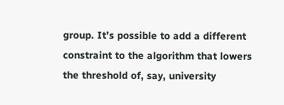group. It’s possible to add a different constraint to the algorithm that lowers the threshold of, say, university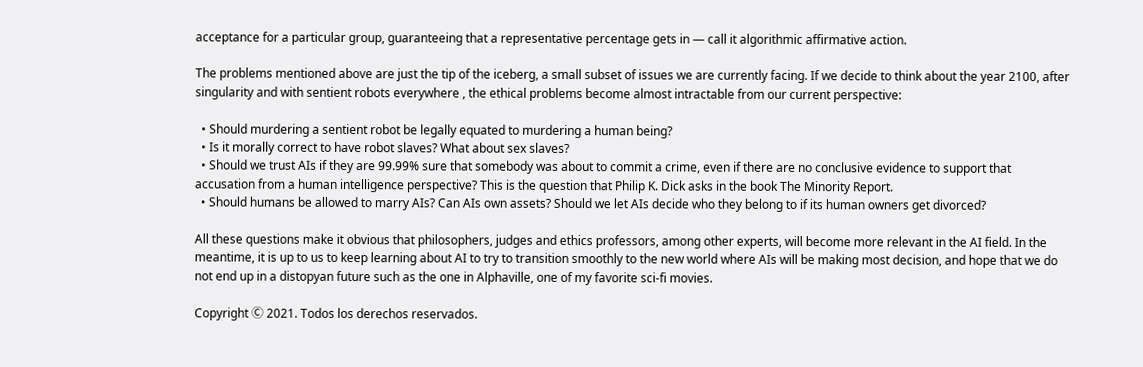acceptance for a particular group, guaranteeing that a representative percentage gets in — call it algorithmic affirmative action.

The problems mentioned above are just the tip of the iceberg, a small subset of issues we are currently facing. If we decide to think about the year 2100, after singularity and with sentient robots everywhere , the ethical problems become almost intractable from our current perspective:

  • Should murdering a sentient robot be legally equated to murdering a human being?
  • Is it morally correct to have robot slaves? What about sex slaves?
  • Should we trust AIs if they are 99.99% sure that somebody was about to commit a crime, even if there are no conclusive evidence to support that accusation from a human intelligence perspective? This is the question that Philip K. Dick asks in the book The Minority Report.
  • Should humans be allowed to marry AIs? Can AIs own assets? Should we let AIs decide who they belong to if its human owners get divorced?

All these questions make it obvious that philosophers, judges and ethics professors, among other experts, will become more relevant in the AI field. In the meantime, it is up to us to keep learning about AI to try to transition smoothly to the new world where AIs will be making most decision, and hope that we do not end up in a distopyan future such as the one in Alphaville, one of my favorite sci-fi movies.

Copyright Ⓒ 2021. Todos los derechos reservados.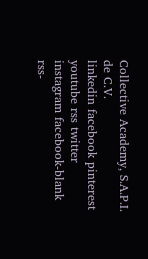Collective Academy, S.A.P.I. de C.V.
linkedin facebook pinterest youtube rss twitter instagram facebook-blank rss-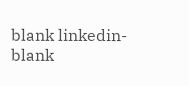blank linkedin-blank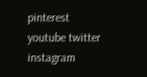pinterest youtube twitter instagram